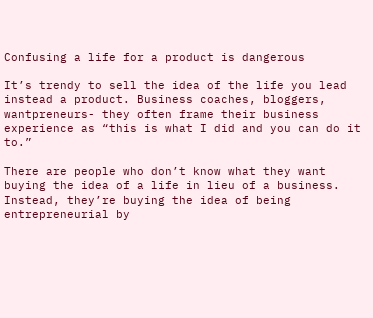Confusing a life for a product is dangerous

It’s trendy to sell the idea of the life you lead instead a product. Business coaches, bloggers, wantpreneurs- they often frame their business experience as “this is what I did and you can do it to.”

There are people who don’t know what they want buying the idea of a life in lieu of a business. Instead, they’re buying the idea of being entrepreneurial by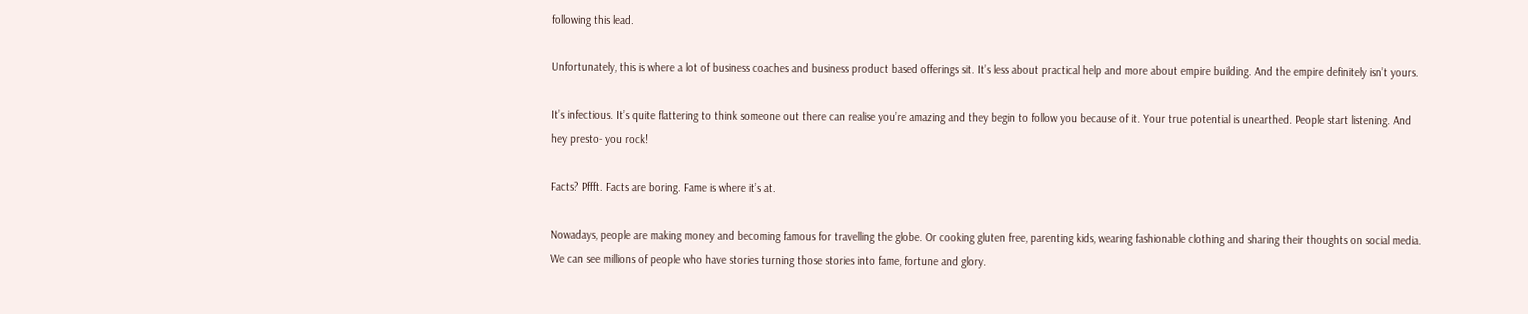following this lead.

Unfortunately, this is where a lot of business coaches and business product based offerings sit. It’s less about practical help and more about empire building. And the empire definitely isn’t yours.

It’s infectious. It’s quite flattering to think someone out there can realise you’re amazing and they begin to follow you because of it. Your true potential is unearthed. People start listening. And hey presto- you rock!

Facts? Pffft. Facts are boring. Fame is where it’s at.

Nowadays, people are making money and becoming famous for travelling the globe. Or cooking gluten free, parenting kids, wearing fashionable clothing and sharing their thoughts on social media. We can see millions of people who have stories turning those stories into fame, fortune and glory.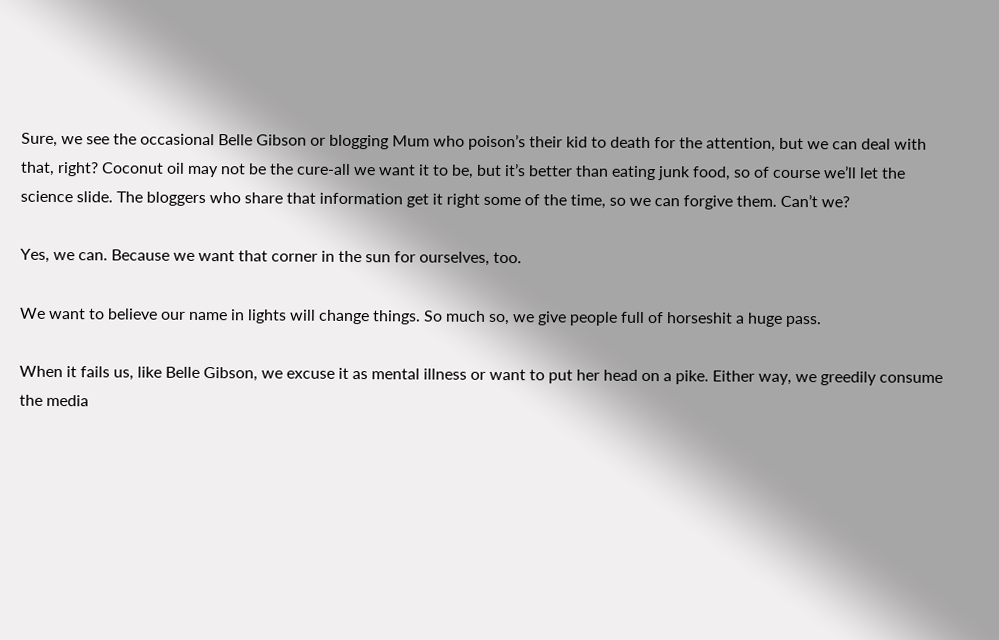Sure, we see the occasional Belle Gibson or blogging Mum who poison’s their kid to death for the attention, but we can deal with that, right? Coconut oil may not be the cure-all we want it to be, but it’s better than eating junk food, so of course we’ll let the science slide. The bloggers who share that information get it right some of the time, so we can forgive them. Can’t we?

Yes, we can. Because we want that corner in the sun for ourselves, too.

We want to believe our name in lights will change things. So much so, we give people full of horseshit a huge pass.

When it fails us, like Belle Gibson, we excuse it as mental illness or want to put her head on a pike. Either way, we greedily consume the media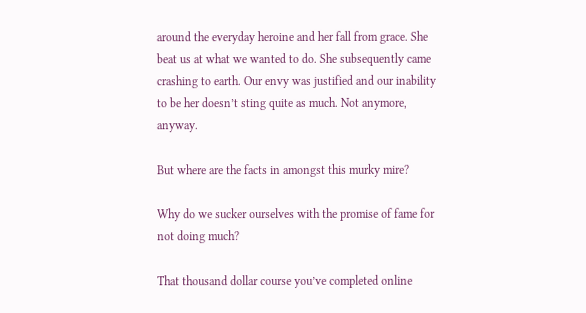around the everyday heroine and her fall from grace. She beat us at what we wanted to do. She subsequently came crashing to earth. Our envy was justified and our inability to be her doesn’t sting quite as much. Not anymore, anyway.

But where are the facts in amongst this murky mire?

Why do we sucker ourselves with the promise of fame for not doing much?

That thousand dollar course you’ve completed online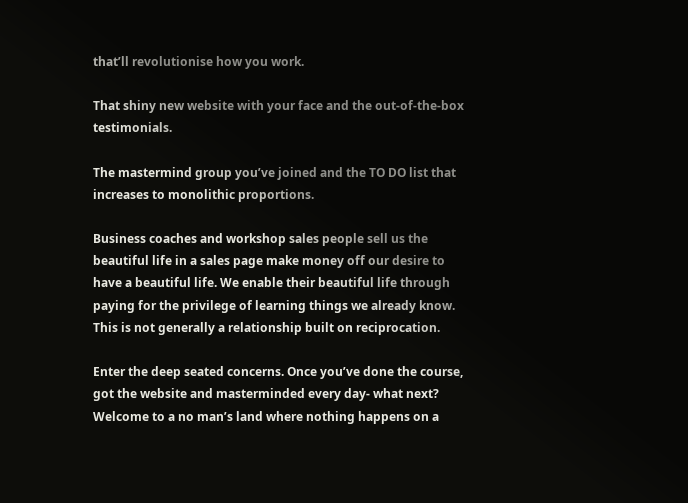that’ll revolutionise how you work.

That shiny new website with your face and the out-of-the-box testimonials.

The mastermind group you’ve joined and the TO DO list that increases to monolithic proportions.

Business coaches and workshop sales people sell us the beautiful life in a sales page make money off our desire to have a beautiful life. We enable their beautiful life through paying for the privilege of learning things we already know. This is not generally a relationship built on reciprocation.

Enter the deep seated concerns. Once you’ve done the course, got the website and masterminded every day- what next? Welcome to a no man’s land where nothing happens on a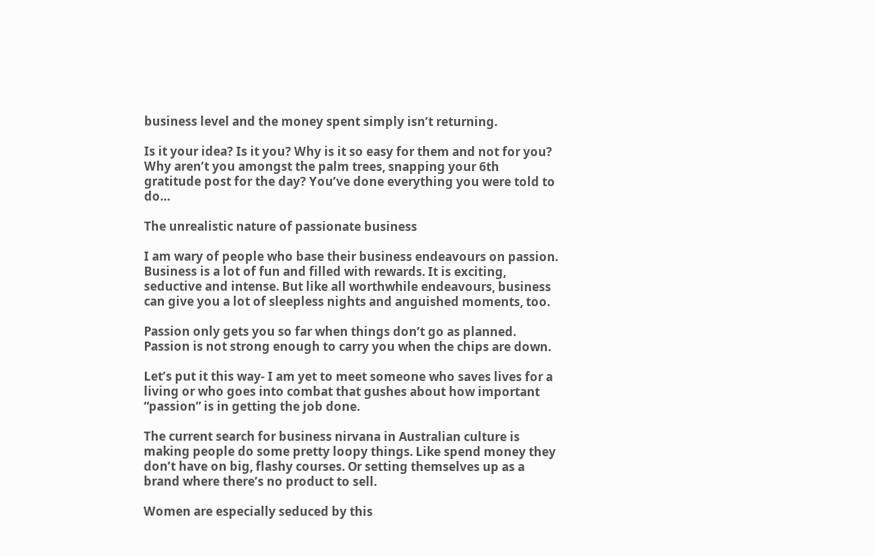business level and the money spent simply isn’t returning.

Is it your idea? Is it you? Why is it so easy for them and not for you? Why aren’t you amongst the palm trees, snapping your 6th gratitude post for the day? You’ve done everything you were told to do…

The unrealistic nature of passionate business

I am wary of people who base their business endeavours on passion. Business is a lot of fun and filled with rewards. It is exciting, seductive and intense. But like all worthwhile endeavours, business can give you a lot of sleepless nights and anguished moments, too.

Passion only gets you so far when things don’t go as planned.  Passion is not strong enough to carry you when the chips are down.

Let’s put it this way- I am yet to meet someone who saves lives for a living or who goes into combat that gushes about how important “passion” is in getting the job done.

The current search for business nirvana in Australian culture is making people do some pretty loopy things. Like spend money they don’t have on big, flashy courses. Or setting themselves up as a brand where there’s no product to sell.

Women are especially seduced by this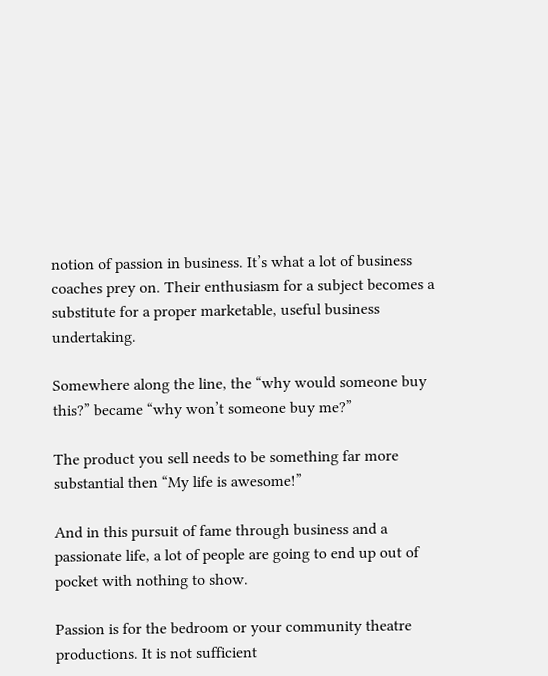notion of passion in business. It’s what a lot of business coaches prey on. Their enthusiasm for a subject becomes a substitute for a proper marketable, useful business undertaking.

Somewhere along the line, the “why would someone buy this?” became “why won’t someone buy me?”

The product you sell needs to be something far more substantial then “My life is awesome!”

And in this pursuit of fame through business and a passionate life, a lot of people are going to end up out of pocket with nothing to show.

Passion is for the bedroom or your community theatre productions. It is not sufficient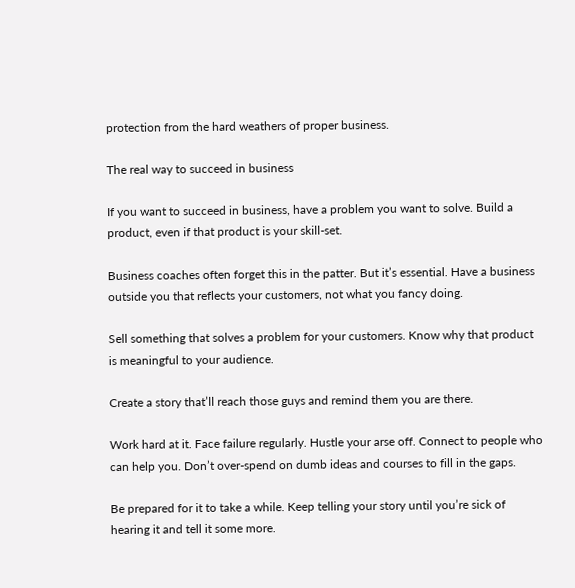protection from the hard weathers of proper business.

The real way to succeed in business

If you want to succeed in business, have a problem you want to solve. Build a product, even if that product is your skill-set.

Business coaches often forget this in the patter. But it’s essential. Have a business outside you that reflects your customers, not what you fancy doing.

Sell something that solves a problem for your customers. Know why that product is meaningful to your audience.

Create a story that’ll reach those guys and remind them you are there.

Work hard at it. Face failure regularly. Hustle your arse off. Connect to people who can help you. Don’t over-spend on dumb ideas and courses to fill in the gaps.

Be prepared for it to take a while. Keep telling your story until you’re sick of hearing it and tell it some more.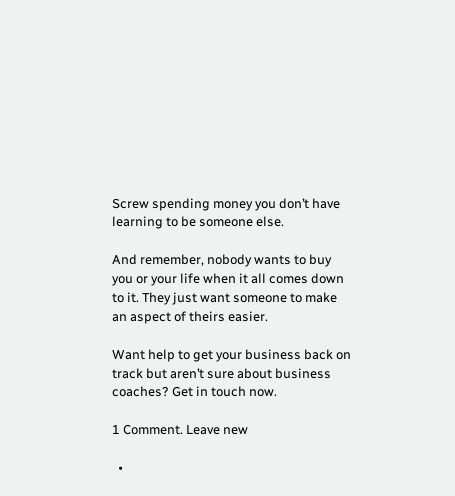Screw spending money you don’t have learning to be someone else.

And remember, nobody wants to buy you or your life when it all comes down to it. They just want someone to make an aspect of theirs easier.

Want help to get your business back on track but aren’t sure about business coaches? Get in touch now.

1 Comment. Leave new

  •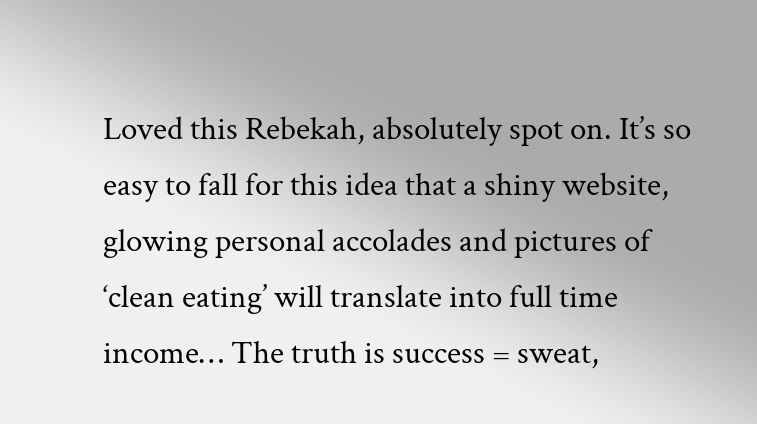Loved this Rebekah, absolutely spot on. It’s so easy to fall for this idea that a shiny website, glowing personal accolades and pictures of ‘clean eating’ will translate into full time income… The truth is success = sweat,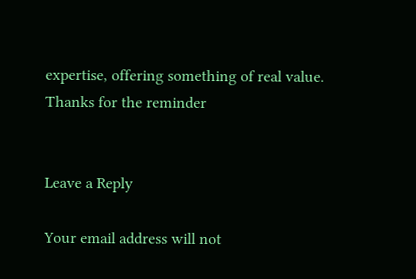expertise, offering something of real value. Thanks for the reminder


Leave a Reply

Your email address will not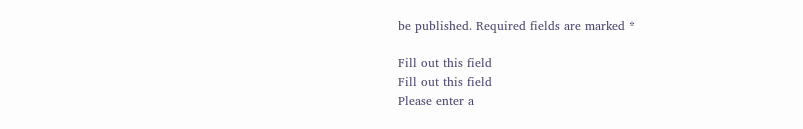be published. Required fields are marked *

Fill out this field
Fill out this field
Please enter a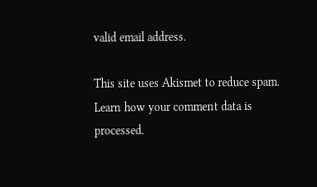valid email address.

This site uses Akismet to reduce spam. Learn how your comment data is processed.